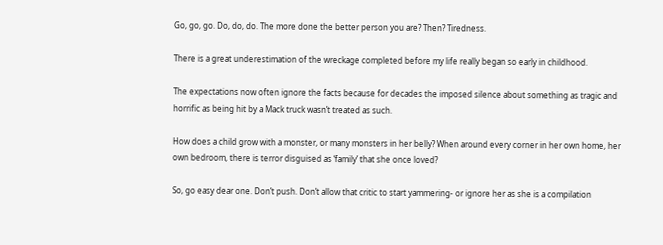Go, go, go. Do, do, do. The more done the better person you are? Then? Tiredness.

There is a great underestimation of the wreckage completed before my life really began so early in childhood.

The expectations now often ignore the facts because for decades the imposed silence about something as tragic and horrific as being hit by a Mack truck wasn’t treated as such.

How does a child grow with a monster, or many monsters in her belly? When around every corner in her own home, her own bedroom, there is terror disguised as ‘family’ that she once loved?

So, go easy dear one. Don’t push. Don’t allow that critic to start yammering- or ignore her as she is a compilation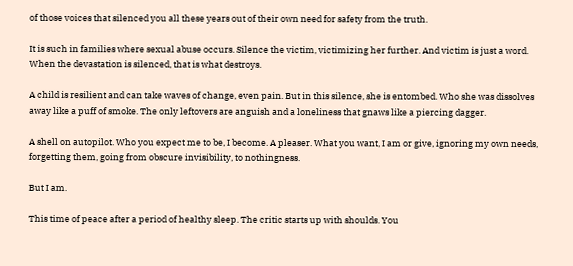of those voices that silenced you all these years out of their own need for safety from the truth.

It is such in families where sexual abuse occurs. Silence the victim, victimizing her further. And victim is just a word. When the devastation is silenced, that is what destroys.

A child is resilient and can take waves of change, even pain. But in this silence, she is entombed. Who she was dissolves away like a puff of smoke. The only leftovers are anguish and a loneliness that gnaws like a piercing dagger.

A shell on autopilot. Who you expect me to be, I become. A pleaser. What you want, I am or give, ignoring my own needs, forgetting them, going from obscure invisibility, to nothingness.

But I am.

This time of peace after a period of healthy sleep. The critic starts up with shoulds. You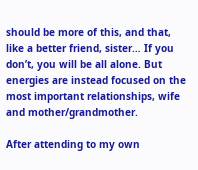should be more of this, and that, like a better friend, sister… If you don’t, you will be all alone. But energies are instead focused on the most important relationships, wife and mother/grandmother.

After attending to my own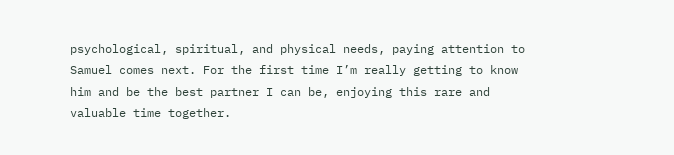psychological, spiritual, and physical needs, paying attention to Samuel comes next. For the first time I’m really getting to know him and be the best partner I can be, enjoying this rare and valuable time together.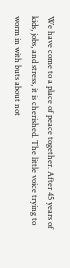We have come to a place of peace together. After 45 years of kids, jobs, and stress, it is cherished. The little voice trying to worm in with buts about not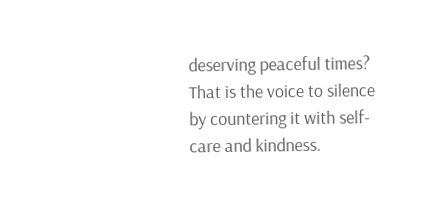deserving peaceful times? That is the voice to silence by countering it with self-care and kindness.